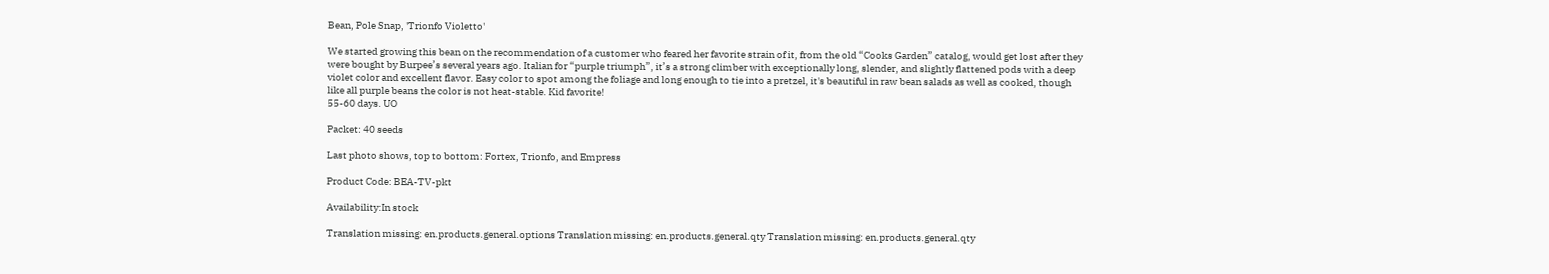Bean, Pole Snap, 'Trionfo Violetto'

We started growing this bean on the recommendation of a customer who feared her favorite strain of it, from the old “Cooks Garden” catalog, would get lost after they were bought by Burpee’s several years ago. Italian for “purple triumph”, it’s a strong climber with exceptionally long, slender, and slightly flattened pods with a deep violet color and excellent flavor. Easy color to spot among the foliage and long enough to tie into a pretzel, it's beautiful in raw bean salads as well as cooked, though like all purple beans the color is not heat-stable. Kid favorite!
55-60 days. UO

Packet: 40 seeds

Last photo shows, top to bottom: Fortex, Trionfo, and Empress

Product Code: BEA-TV-pkt

Availability:In stock

Translation missing: en.products.general.options Translation missing: en.products.general.qty Translation missing: en.products.general.qty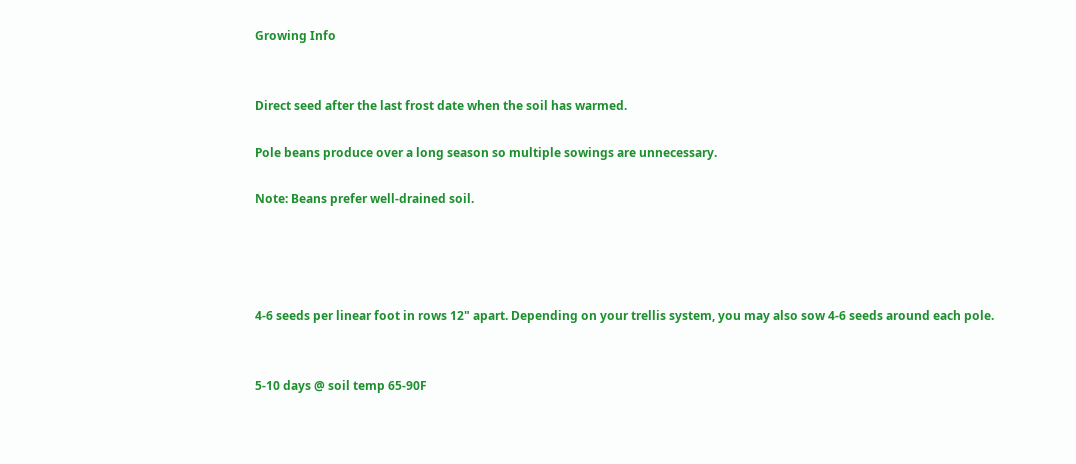Growing Info


Direct seed after the last frost date when the soil has warmed.

Pole beans produce over a long season so multiple sowings are unnecessary.

Note: Beans prefer well-drained soil.




4-6 seeds per linear foot in rows 12" apart. Depending on your trellis system, you may also sow 4-6 seeds around each pole.


5-10 days @ soil temp 65-90F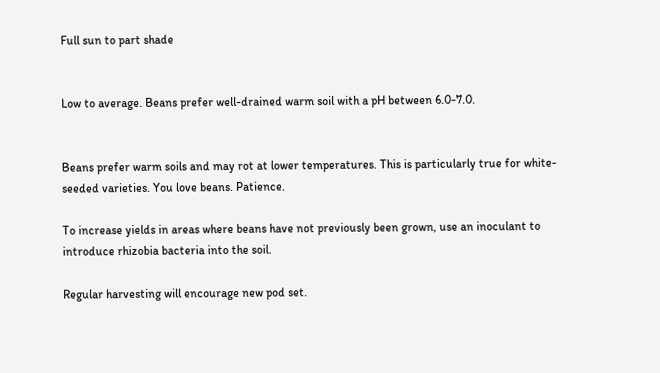Full sun to part shade


Low to average. Beans prefer well-drained warm soil with a pH between 6.0-7.0.


Beans prefer warm soils and may rot at lower temperatures. This is particularly true for white-seeded varieties. You love beans. Patience.

To increase yields in areas where beans have not previously been grown, use an inoculant to introduce rhizobia bacteria into the soil.

Regular harvesting will encourage new pod set.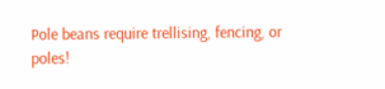Pole beans require trellising, fencing, or poles!